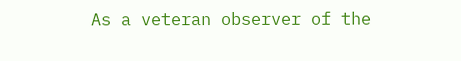As a veteran observer of the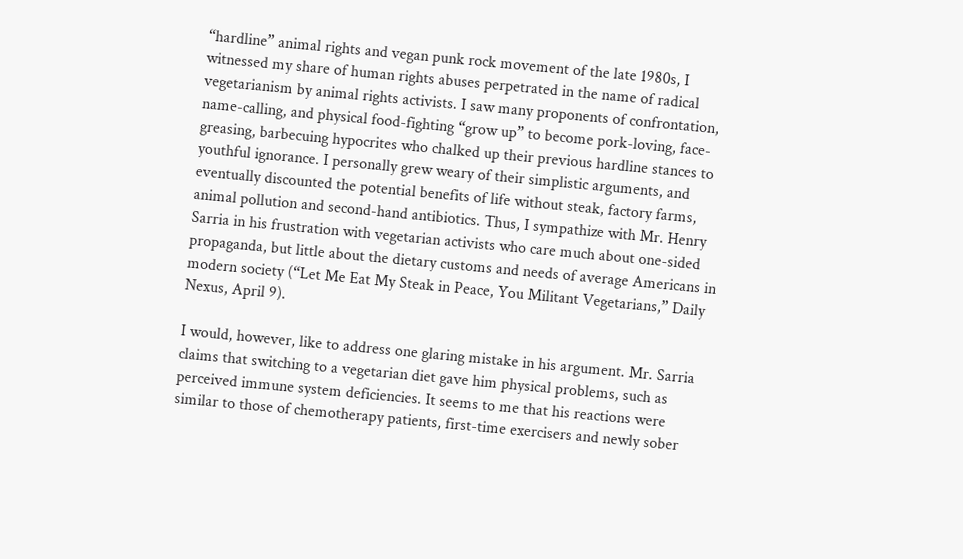“hardline” animal rights and vegan punk rock movement of the late 1980s, I witnessed my share of human rights abuses perpetrated in the name of radical vegetarianism by animal rights activists. I saw many proponents of confrontation, name-calling, and physical food-fighting “grow up” to become pork-loving, face-greasing, barbecuing hypocrites who chalked up their previous hardline stances to youthful ignorance. I personally grew weary of their simplistic arguments, and eventually discounted the potential benefits of life without steak, factory farms, animal pollution and second-hand antibiotics. Thus, I sympathize with Mr. Henry Sarria in his frustration with vegetarian activists who care much about one-sided propaganda, but little about the dietary customs and needs of average Americans in modern society (“Let Me Eat My Steak in Peace, You Militant Vegetarians,” Daily Nexus, April 9).

I would, however, like to address one glaring mistake in his argument. Mr. Sarria claims that switching to a vegetarian diet gave him physical problems, such as perceived immune system deficiencies. It seems to me that his reactions were similar to those of chemotherapy patients, first-time exercisers and newly sober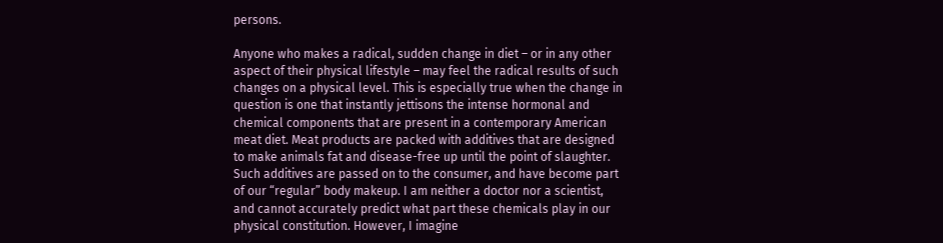persons.

Anyone who makes a radical, sudden change in diet – or in any other aspect of their physical lifestyle – may feel the radical results of such changes on a physical level. This is especially true when the change in question is one that instantly jettisons the intense hormonal and chemical components that are present in a contemporary American meat diet. Meat products are packed with additives that are designed to make animals fat and disease-free up until the point of slaughter. Such additives are passed on to the consumer, and have become part of our “regular” body makeup. I am neither a doctor nor a scientist, and cannot accurately predict what part these chemicals play in our physical constitution. However, I imagine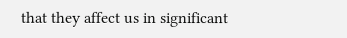that they affect us in significant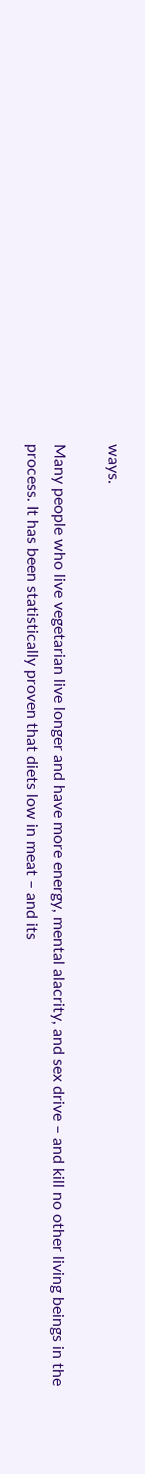ways.

Many people who live vegetarian live longer and have more energy, mental alacrity, and sex drive – and kill no other living beings in the process. It has been statistically proven that diets low in meat – and its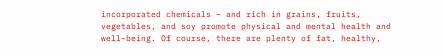incorporated chemicals – and rich in grains, fruits, vegetables, and soy promote physical and mental health and well-being. Of course, there are plenty of fat, healthy,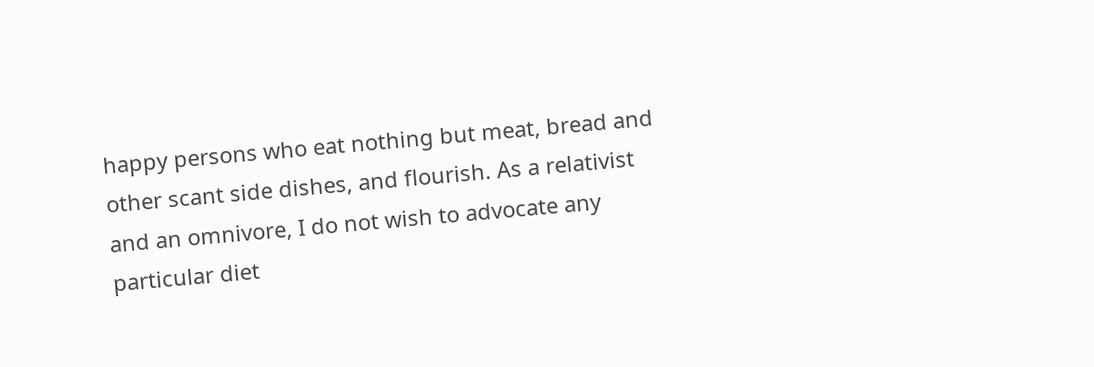happy persons who eat nothing but meat, bread and other scant side dishes, and flourish. As a relativist and an omnivore, I do not wish to advocate any particular diet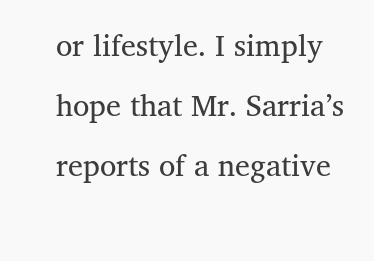or lifestyle. I simply hope that Mr. Sarria’s reports of a negative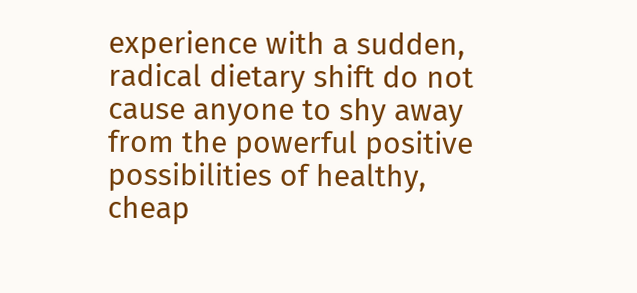experience with a sudden, radical dietary shift do not cause anyone to shy away from the powerful positive possibilities of healthy, cheap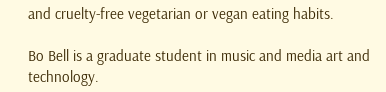and cruelty-free vegetarian or vegan eating habits.

Bo Bell is a graduate student in music and media art and technology.